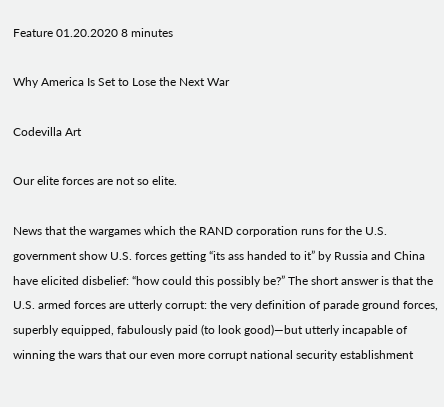Feature 01.20.2020 8 minutes

Why America Is Set to Lose the Next War

Codevilla Art

Our elite forces are not so elite.

News that the wargames which the RAND corporation runs for the U.S. government show U.S. forces getting “its ass handed to it” by Russia and China have elicited disbelief: “how could this possibly be?” The short answer is that the U.S. armed forces are utterly corrupt: the very definition of parade ground forces, superbly equipped, fabulously paid (to look good)—but utterly incapable of winning the wars that our even more corrupt national security establishment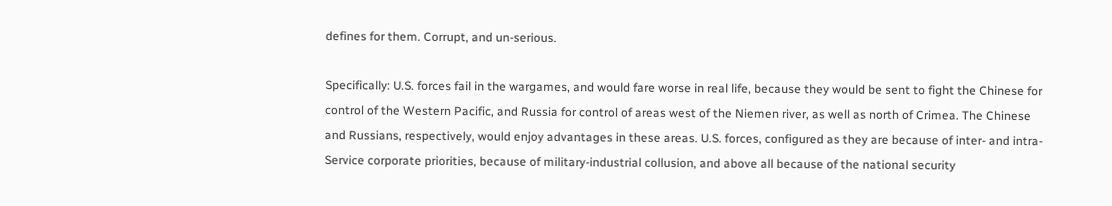defines for them. Corrupt, and un-serious.

Specifically: U.S. forces fail in the wargames, and would fare worse in real life, because they would be sent to fight the Chinese for control of the Western Pacific, and Russia for control of areas west of the Niemen river, as well as north of Crimea. The Chinese and Russians, respectively, would enjoy advantages in these areas. U.S. forces, configured as they are because of inter- and intra-Service corporate priorities, because of military-industrial collusion, and above all because of the national security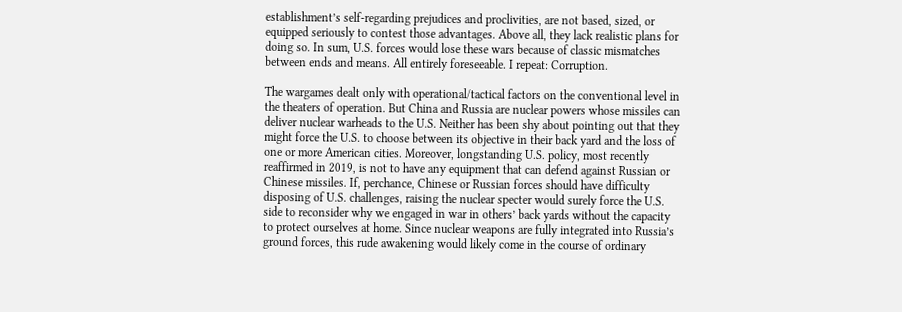establishment’s self-regarding prejudices and proclivities, are not based, sized, or equipped seriously to contest those advantages. Above all, they lack realistic plans for doing so. In sum, U.S. forces would lose these wars because of classic mismatches between ends and means. All entirely foreseeable. I repeat: Corruption.

The wargames dealt only with operational/tactical factors on the conventional level in the theaters of operation. But China and Russia are nuclear powers whose missiles can deliver nuclear warheads to the U.S. Neither has been shy about pointing out that they might force the U.S. to choose between its objective in their back yard and the loss of one or more American cities. Moreover, longstanding U.S. policy, most recently reaffirmed in 2019, is not to have any equipment that can defend against Russian or Chinese missiles. If, perchance, Chinese or Russian forces should have difficulty disposing of U.S. challenges, raising the nuclear specter would surely force the U.S. side to reconsider why we engaged in war in others’ back yards without the capacity to protect ourselves at home. Since nuclear weapons are fully integrated into Russia’s ground forces, this rude awakening would likely come in the course of ordinary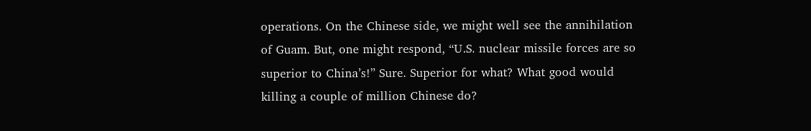operations. On the Chinese side, we might well see the annihilation of Guam. But, one might respond, “U.S. nuclear missile forces are so superior to China’s!” Sure. Superior for what? What good would killing a couple of million Chinese do?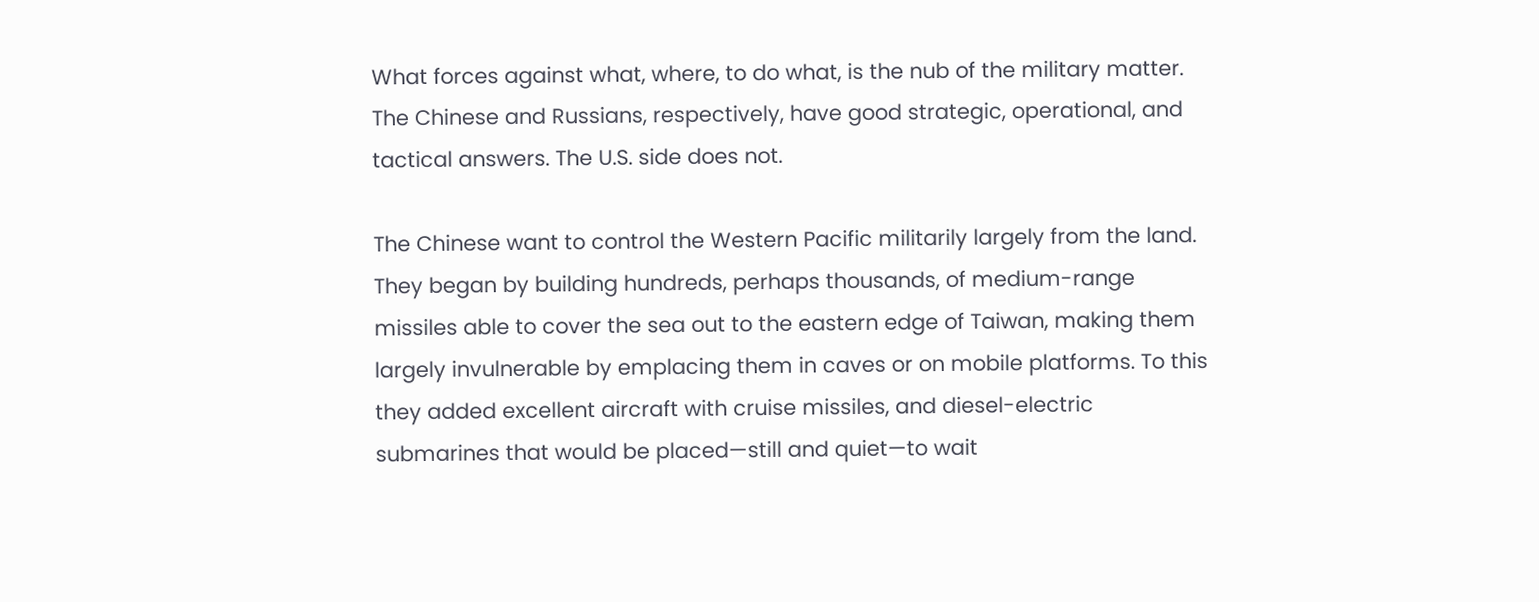What forces against what, where, to do what, is the nub of the military matter. The Chinese and Russians, respectively, have good strategic, operational, and tactical answers. The U.S. side does not.

The Chinese want to control the Western Pacific militarily largely from the land. They began by building hundreds, perhaps thousands, of medium-range missiles able to cover the sea out to the eastern edge of Taiwan, making them largely invulnerable by emplacing them in caves or on mobile platforms. To this they added excellent aircraft with cruise missiles, and diesel-electric submarines that would be placed—still and quiet—to wait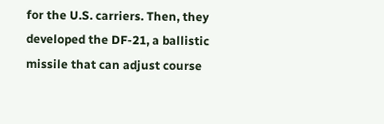for the U.S. carriers. Then, they developed the DF-21, a ballistic missile that can adjust course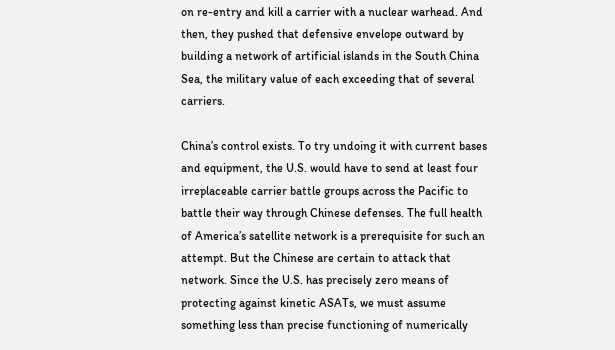on re-entry and kill a carrier with a nuclear warhead. And then, they pushed that defensive envelope outward by building a network of artificial islands in the South China Sea, the military value of each exceeding that of several carriers.

China’s control exists. To try undoing it with current bases and equipment, the U.S. would have to send at least four irreplaceable carrier battle groups across the Pacific to battle their way through Chinese defenses. The full health of America’s satellite network is a prerequisite for such an attempt. But the Chinese are certain to attack that network. Since the U.S. has precisely zero means of protecting against kinetic ASATs, we must assume something less than precise functioning of numerically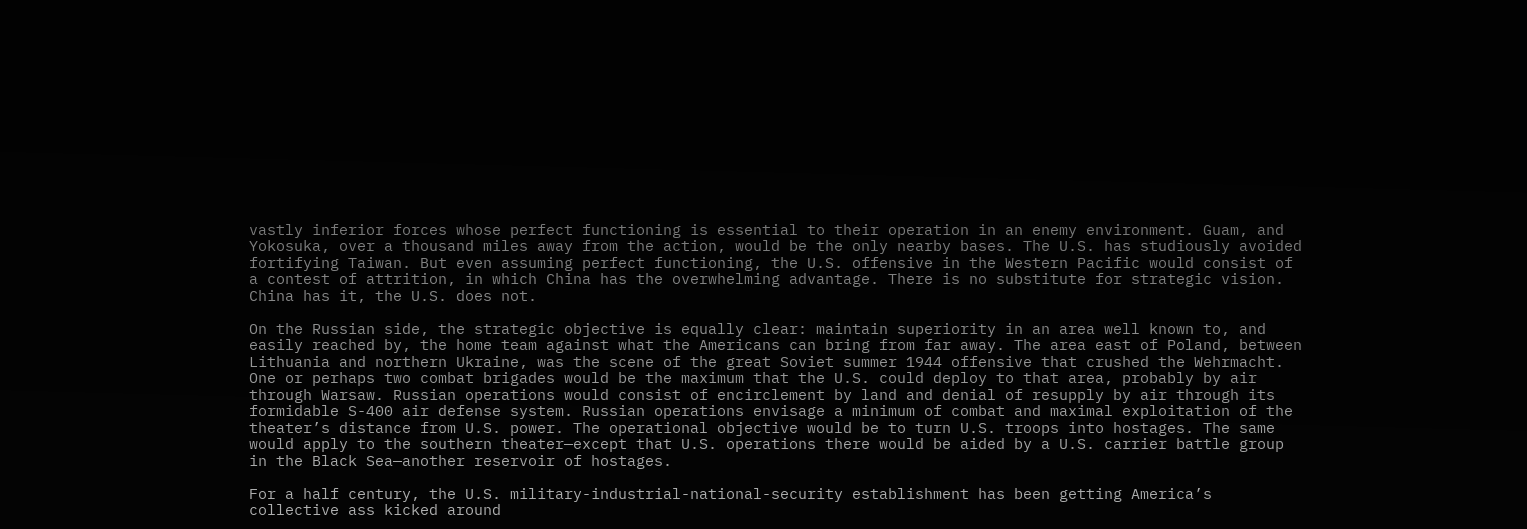vastly inferior forces whose perfect functioning is essential to their operation in an enemy environment. Guam, and Yokosuka, over a thousand miles away from the action, would be the only nearby bases. The U.S. has studiously avoided fortifying Taiwan. But even assuming perfect functioning, the U.S. offensive in the Western Pacific would consist of a contest of attrition, in which China has the overwhelming advantage. There is no substitute for strategic vision. China has it, the U.S. does not.

On the Russian side, the strategic objective is equally clear: maintain superiority in an area well known to, and easily reached by, the home team against what the Americans can bring from far away. The area east of Poland, between Lithuania and northern Ukraine, was the scene of the great Soviet summer 1944 offensive that crushed the Wehrmacht. One or perhaps two combat brigades would be the maximum that the U.S. could deploy to that area, probably by air through Warsaw. Russian operations would consist of encirclement by land and denial of resupply by air through its formidable S-400 air defense system. Russian operations envisage a minimum of combat and maximal exploitation of the theater’s distance from U.S. power. The operational objective would be to turn U.S. troops into hostages. The same would apply to the southern theater—except that U.S. operations there would be aided by a U.S. carrier battle group in the Black Sea—another reservoir of hostages.

For a half century, the U.S. military-industrial-national-security establishment has been getting America’s collective ass kicked around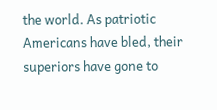the world. As patriotic Americans have bled, their superiors have gone to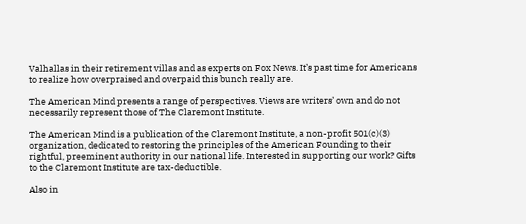Valhallas in their retirement villas and as experts on Fox News. It’s past time for Americans to realize how overpraised and overpaid this bunch really are.

The American Mind presents a range of perspectives. Views are writers’ own and do not necessarily represent those of The Claremont Institute.

The American Mind is a publication of the Claremont Institute, a non-profit 501(c)(3) organization, dedicated to restoring the principles of the American Founding to their rightful, preeminent authority in our national life. Interested in supporting our work? Gifts to the Claremont Institute are tax-deductible.

Also in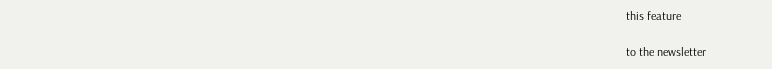this feature

to the newsletter